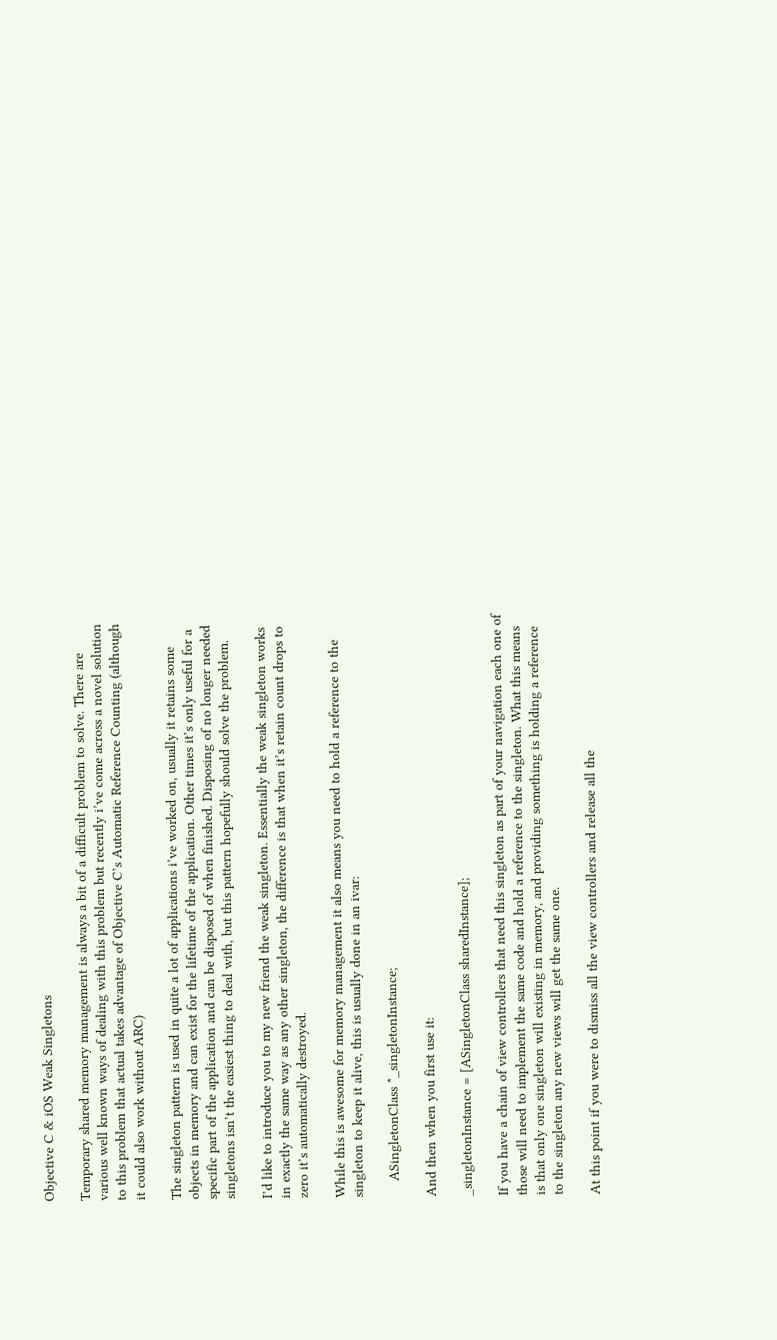Objective C & iOS Weak Singletons

Temporary shared memory management is always a bit of a difficult problem to solve. There are various well known ways of dealing with this problem but recently i’ve come across a novel solution to this problem that actual takes advantage of Objective C’s Automatic Reference Counting (although it could also work without ARC)

The singleton pattern is used in quite a lot of applications i’ve worked on, usually it retains some objects in memory and can exist for the lifetime of the application. Other times it’s only useful for a specific part of the application and can be disposed of when finished. Disposing of no longer needed singletons isn’t the easiest thing to deal with, but this pattern hopefully should solve the problem.

I’d like to introduce you to my new friend the weak singleton. Essentially the weak singleton works in exactly the same way as any other singleton, the difference is that when it’s retain count drops to zero it’s automatically destroyed.

While this is awesome for memory management it also means you need to hold a reference to the singleton to keep it alive, this is usually done in an ivar:

    ASingletonClass *_singletonInstance;

And then when you first use it:

_singletonInstance = [ASingletonClass sharedInstance];

If you have a chain of view controllers that need this singleton as part of your navigation each one of those will need to implement the same code and hold a reference to the singleton. What this means is that only one singleton will existing in memory, and providing something is holding a reference to the singleton any new views will get the same one.

At this point if you were to dismiss all the view controllers and release all the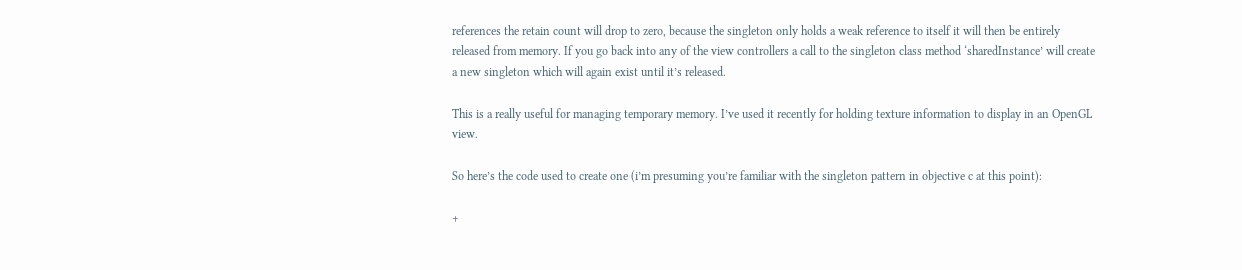references the retain count will drop to zero, because the singleton only holds a weak reference to itself it will then be entirely released from memory. If you go back into any of the view controllers a call to the singleton class method ‘sharedInstance’ will create a new singleton which will again exist until it’s released.

This is a really useful for managing temporary memory. I’ve used it recently for holding texture information to display in an OpenGL view.

So here’s the code used to create one (i’m presuming you’re familiar with the singleton pattern in objective c at this point):

+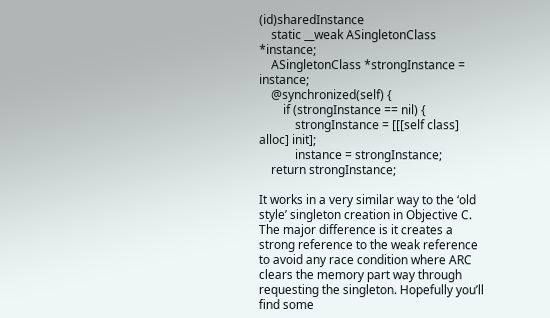(id)sharedInstance
    static __weak ASingletonClass *instance;
    ASingletonClass *strongInstance = instance;
    @synchronized(self) {
        if (strongInstance == nil) {
            strongInstance = [[[self class] alloc] init];
            instance = strongInstance;
    return strongInstance;

It works in a very similar way to the ‘old style’ singleton creation in Objective C. The major difference is it creates a strong reference to the weak reference to avoid any race condition where ARC clears the memory part way through requesting the singleton. Hopefully you’ll find some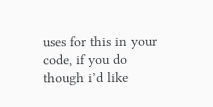uses for this in your code, if you do though i’d like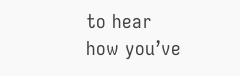to hear how you’ve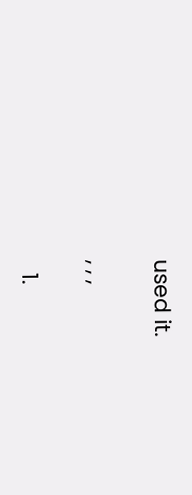used it.

, , ,

  1.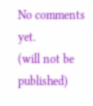No comments yet.
(will not be published)